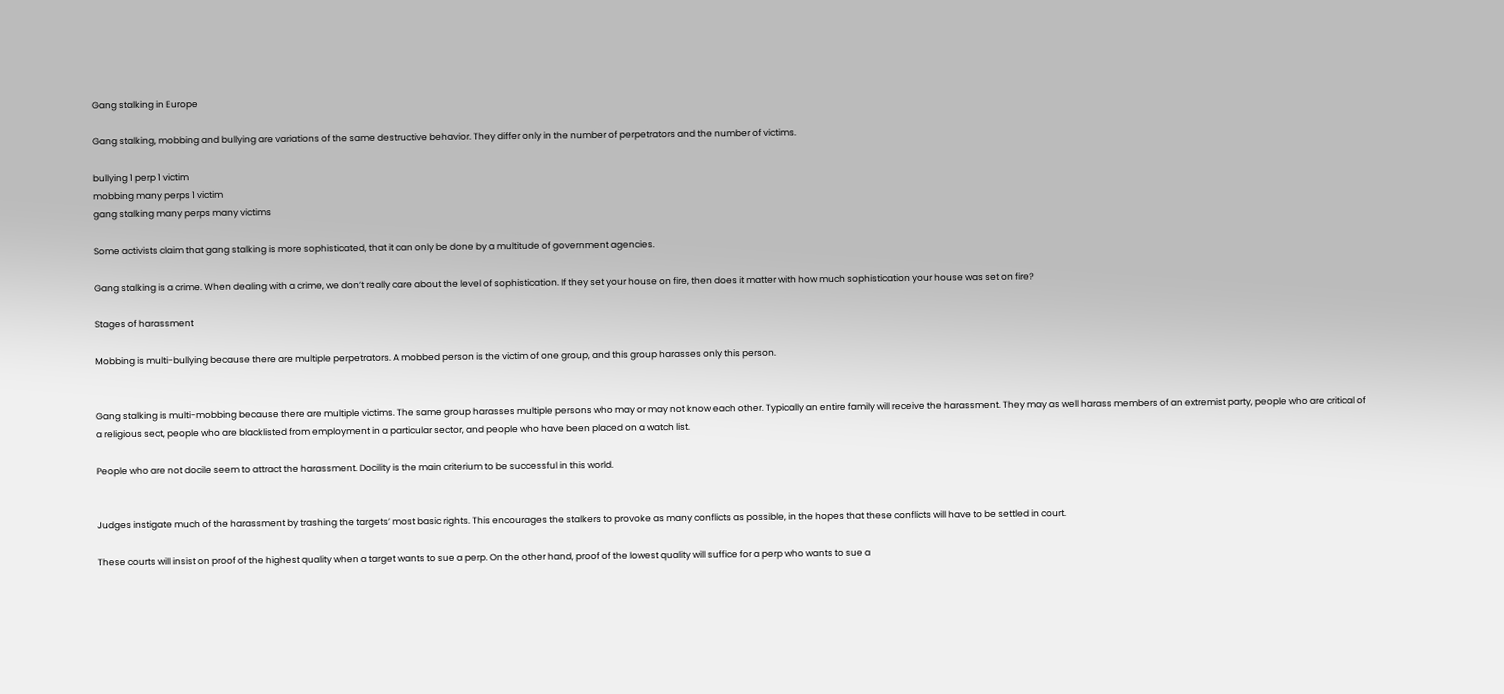Gang stalking in Europe

Gang stalking, mobbing and bullying are variations of the same destructive behavior. They differ only in the number of perpetrators and the number of victims.

bullying 1 perp 1 victim
mobbing many perps 1 victim
gang stalking many perps many victims

Some activists claim that gang stalking is more sophisticated, that it can only be done by a multitude of government agencies.

Gang stalking is a crime. When dealing with a crime, we don’t really care about the level of sophistication. If they set your house on fire, then does it matter with how much sophistication your house was set on fire?

Stages of harassment

Mobbing is multi-bullying because there are multiple perpetrators. A mobbed person is the victim of one group, and this group harasses only this person.


Gang stalking is multi-mobbing because there are multiple victims. The same group harasses multiple persons who may or may not know each other. Typically an entire family will receive the harassment. They may as well harass members of an extremist party, people who are critical of a religious sect, people who are blacklisted from employment in a particular sector, and people who have been placed on a watch list.

People who are not docile seem to attract the harassment. Docility is the main criterium to be successful in this world.


Judges instigate much of the harassment by trashing the targets’ most basic rights. This encourages the stalkers to provoke as many conflicts as possible, in the hopes that these conflicts will have to be settled in court.

These courts will insist on proof of the highest quality when a target wants to sue a perp. On the other hand, proof of the lowest quality will suffice for a perp who wants to sue a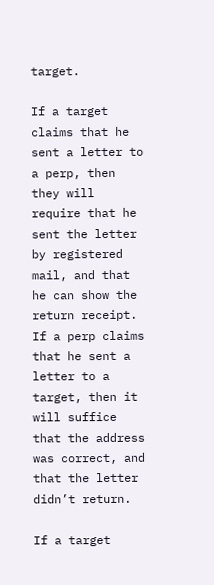target.

If a target claims that he sent a letter to a perp, then they will require that he sent the letter by registered mail, and that he can show the return receipt. If a perp claims that he sent a letter to a target, then it will suffice that the address was correct, and that the letter didn’t return.

If a target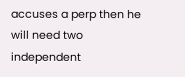accuses a perp then he will need two independent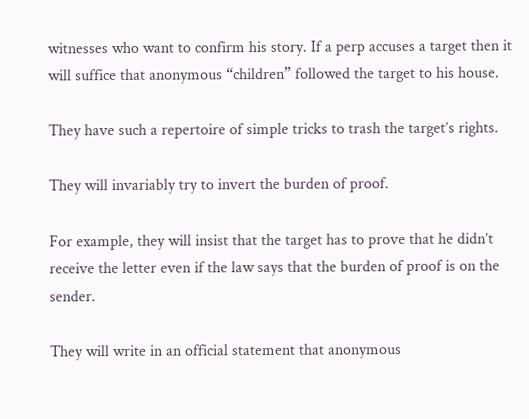witnesses who want to confirm his story. If a perp accuses a target then it will suffice that anonymous “children” followed the target to his house.

They have such a repertoire of simple tricks to trash the target’s rights.

They will invariably try to invert the burden of proof.

For example, they will insist that the target has to prove that he didn’t receive the letter even if the law says that the burden of proof is on the sender.

They will write in an official statement that anonymous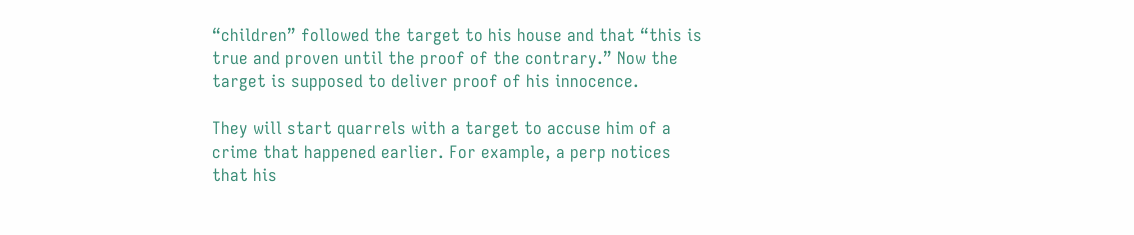“children” followed the target to his house and that “this is true and proven until the proof of the contrary.” Now the target is supposed to deliver proof of his innocence.

They will start quarrels with a target to accuse him of a crime that happened earlier. For example, a perp notices that his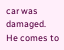car was damaged. He comes to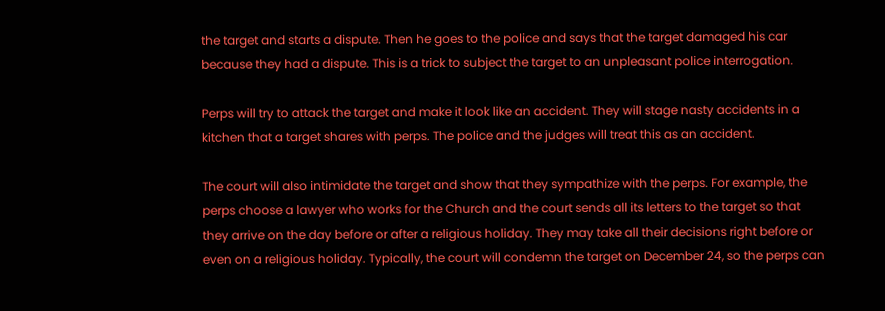the target and starts a dispute. Then he goes to the police and says that the target damaged his car because they had a dispute. This is a trick to subject the target to an unpleasant police interrogation.

Perps will try to attack the target and make it look like an accident. They will stage nasty accidents in a kitchen that a target shares with perps. The police and the judges will treat this as an accident.

The court will also intimidate the target and show that they sympathize with the perps. For example, the perps choose a lawyer who works for the Church and the court sends all its letters to the target so that they arrive on the day before or after a religious holiday. They may take all their decisions right before or even on a religious holiday. Typically, the court will condemn the target on December 24, so the perps can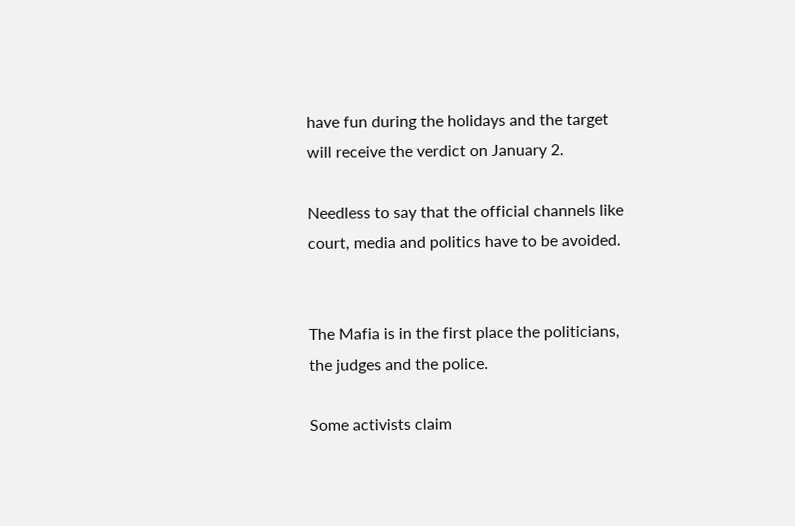have fun during the holidays and the target will receive the verdict on January 2.

Needless to say that the official channels like court, media and politics have to be avoided.


The Mafia is in the first place the politicians, the judges and the police.

Some activists claim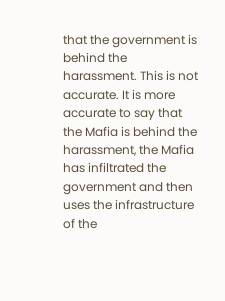that the government is behind the harassment. This is not accurate. It is more accurate to say that the Mafia is behind the harassment, the Mafia has infiltrated the government and then uses the infrastructure of the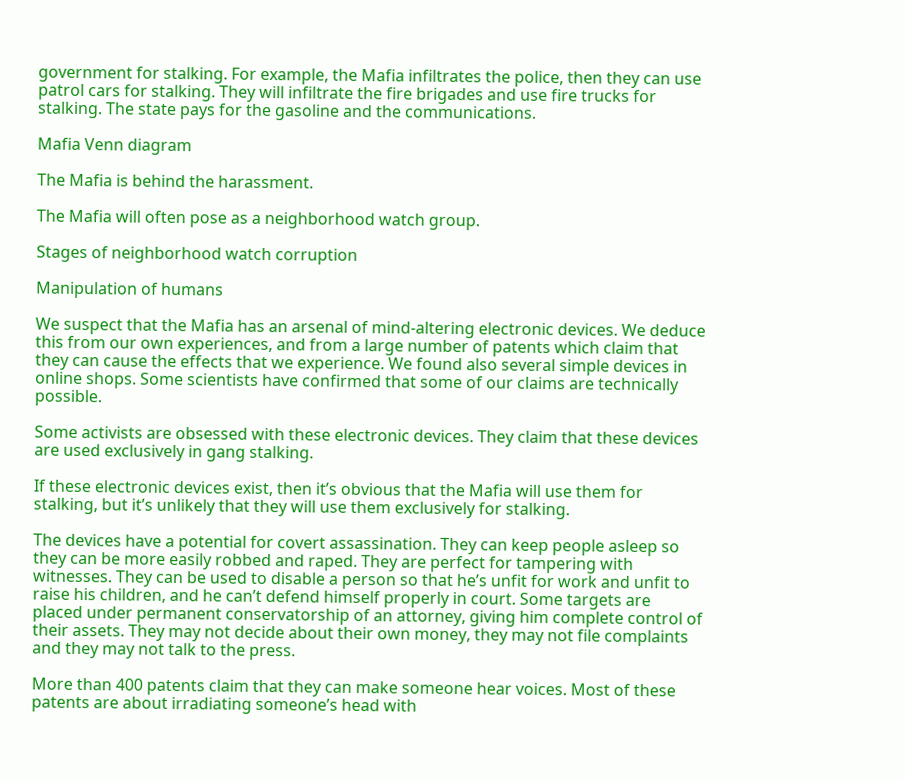government for stalking. For example, the Mafia infiltrates the police, then they can use patrol cars for stalking. They will infiltrate the fire brigades and use fire trucks for stalking. The state pays for the gasoline and the communications.

Mafia Venn diagram

The Mafia is behind the harassment.

The Mafia will often pose as a neighborhood watch group.

Stages of neighborhood watch corruption

Manipulation of humans

We suspect that the Mafia has an arsenal of mind-altering electronic devices. We deduce this from our own experiences, and from a large number of patents which claim that they can cause the effects that we experience. We found also several simple devices in online shops. Some scientists have confirmed that some of our claims are technically possible.

Some activists are obsessed with these electronic devices. They claim that these devices are used exclusively in gang stalking.

If these electronic devices exist, then it’s obvious that the Mafia will use them for stalking, but it’s unlikely that they will use them exclusively for stalking.

The devices have a potential for covert assassination. They can keep people asleep so they can be more easily robbed and raped. They are perfect for tampering with witnesses. They can be used to disable a person so that he’s unfit for work and unfit to raise his children, and he can’t defend himself properly in court. Some targets are placed under permanent conservatorship of an attorney, giving him complete control of their assets. They may not decide about their own money, they may not file complaints and they may not talk to the press.

More than 400 patents claim that they can make someone hear voices. Most of these patents are about irradiating someone’s head with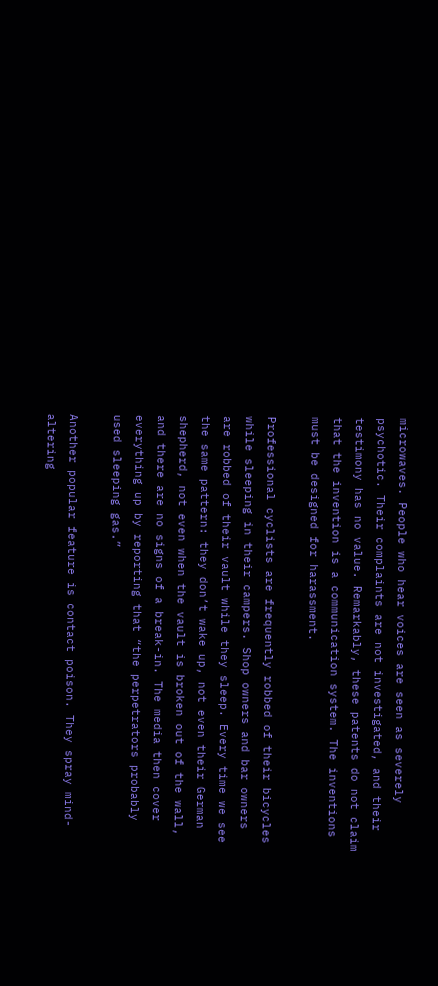microwaves. People who hear voices are seen as severely psychotic. Their complaints are not investigated, and their testimony has no value. Remarkably, these patents do not claim that the invention is a communication system. The inventions must be designed for harassment.

Professional cyclists are frequently robbed of their bicycles while sleeping in their campers. Shop owners and bar owners are robbed of their vault while they sleep. Every time we see the same pattern: they don’t wake up, not even their German shepherd, not even when the vault is broken out of the wall, and there are no signs of a break-in. The media then cover everything up by reporting that “the perpetrators probably used sleeping gas.”

Another popular feature is contact poison. They spray mind-altering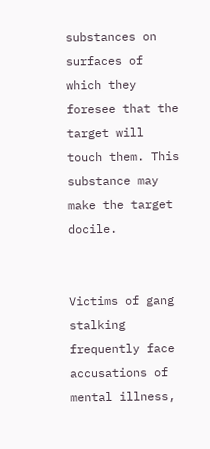substances on surfaces of which they foresee that the target will touch them. This substance may make the target docile.


Victims of gang stalking frequently face accusations of mental illness,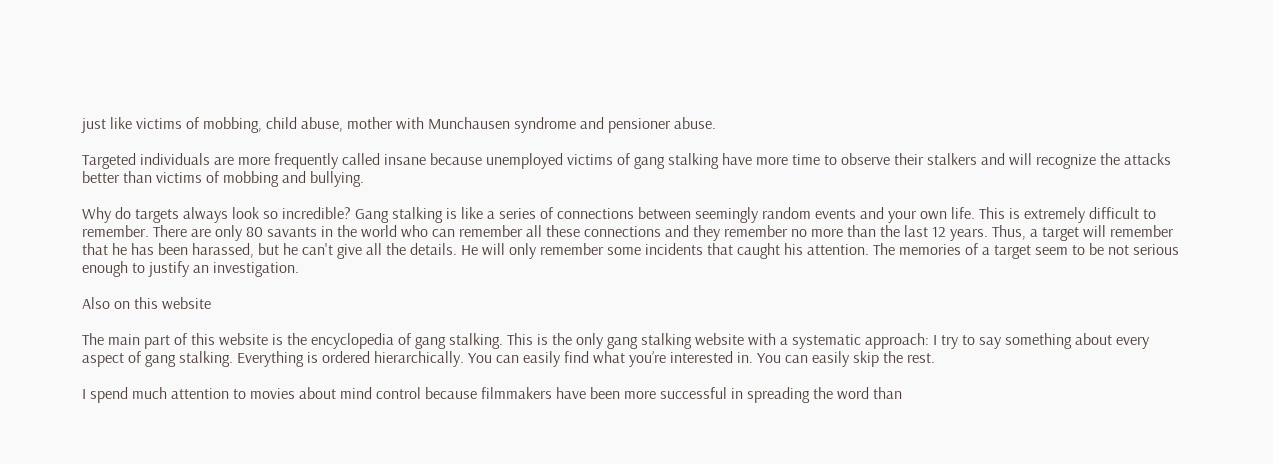just like victims of mobbing, child abuse, mother with Munchausen syndrome and pensioner abuse.

Targeted individuals are more frequently called insane because unemployed victims of gang stalking have more time to observe their stalkers and will recognize the attacks better than victims of mobbing and bullying.

Why do targets always look so incredible? Gang stalking is like a series of connections between seemingly random events and your own life. This is extremely difficult to remember. There are only 80 savants in the world who can remember all these connections and they remember no more than the last 12 years. Thus, a target will remember that he has been harassed, but he can't give all the details. He will only remember some incidents that caught his attention. The memories of a target seem to be not serious enough to justify an investigation.

Also on this website

The main part of this website is the encyclopedia of gang stalking. This is the only gang stalking website with a systematic approach: I try to say something about every aspect of gang stalking. Everything is ordered hierarchically. You can easily find what you’re interested in. You can easily skip the rest.

I spend much attention to movies about mind control because filmmakers have been more successful in spreading the word than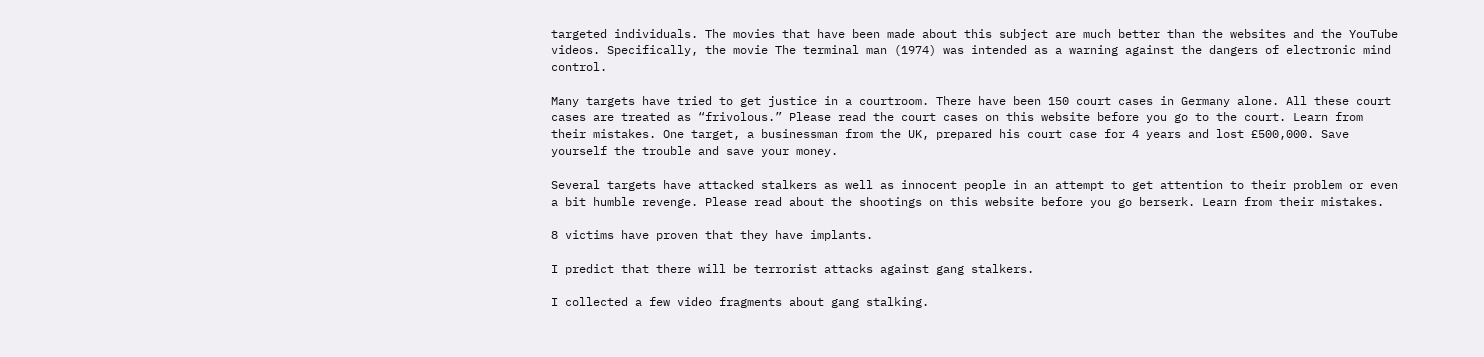targeted individuals. The movies that have been made about this subject are much better than the websites and the YouTube videos. Specifically, the movie The terminal man (1974) was intended as a warning against the dangers of electronic mind control.

Many targets have tried to get justice in a courtroom. There have been 150 court cases in Germany alone. All these court cases are treated as “frivolous.” Please read the court cases on this website before you go to the court. Learn from their mistakes. One target, a businessman from the UK, prepared his court case for 4 years and lost £500,000. Save yourself the trouble and save your money.

Several targets have attacked stalkers as well as innocent people in an attempt to get attention to their problem or even a bit humble revenge. Please read about the shootings on this website before you go berserk. Learn from their mistakes.

8 victims have proven that they have implants.

I predict that there will be terrorist attacks against gang stalkers.

I collected a few video fragments about gang stalking.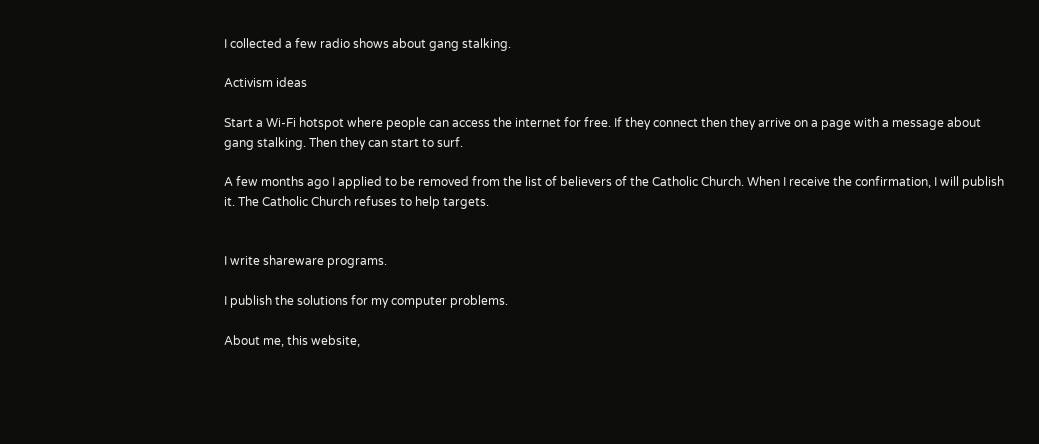I collected a few radio shows about gang stalking.

Activism ideas

Start a Wi-Fi hotspot where people can access the internet for free. If they connect then they arrive on a page with a message about gang stalking. Then they can start to surf.

A few months ago I applied to be removed from the list of believers of the Catholic Church. When I receive the confirmation, I will publish it. The Catholic Church refuses to help targets.


I write shareware programs.

I publish the solutions for my computer problems.

About me, this website,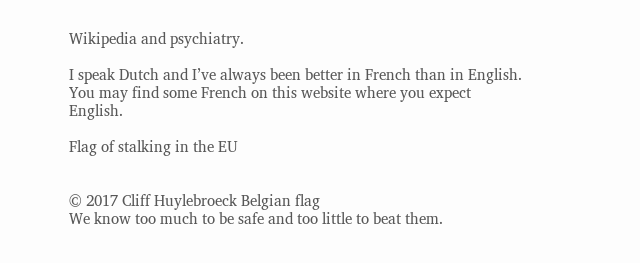Wikipedia and psychiatry.

I speak Dutch and I’ve always been better in French than in English. You may find some French on this website where you expect English.

Flag of stalking in the EU


© 2017 Cliff Huylebroeck Belgian flag
We know too much to be safe and too little to beat them.